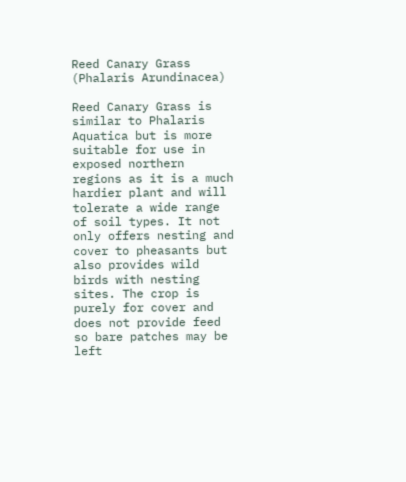Reed Canary Grass (Phalaris Arundinacea)

Reed Canary Grass is similar to Phalaris Aquatica but is more suitable for use in exposed northern regions as it is a much hardier plant and will tolerate a wide range of soil types. It not only offers nesting and cover to pheasants but also provides wild birds with nesting sites. The crop is purely for cover and does not provide feed so bare patches may be left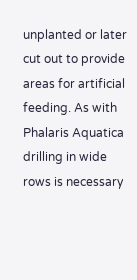unplanted or later cut out to provide areas for artificial feeding. As with Phalaris Aquatica drilling in wide rows is necessary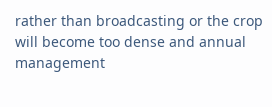rather than broadcasting or the crop will become too dense and annual management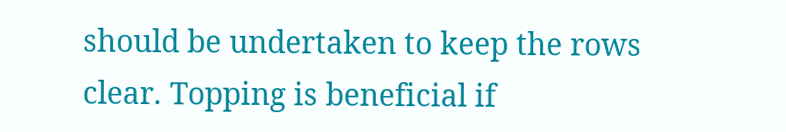should be undertaken to keep the rows clear. Topping is beneficial if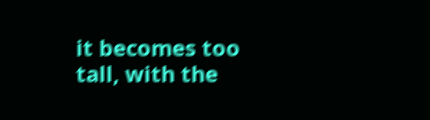it becomes too tall, with the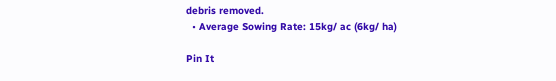debris removed.
  • Average Sowing Rate: 15kg/ ac (6kg/ ha)

Pin It